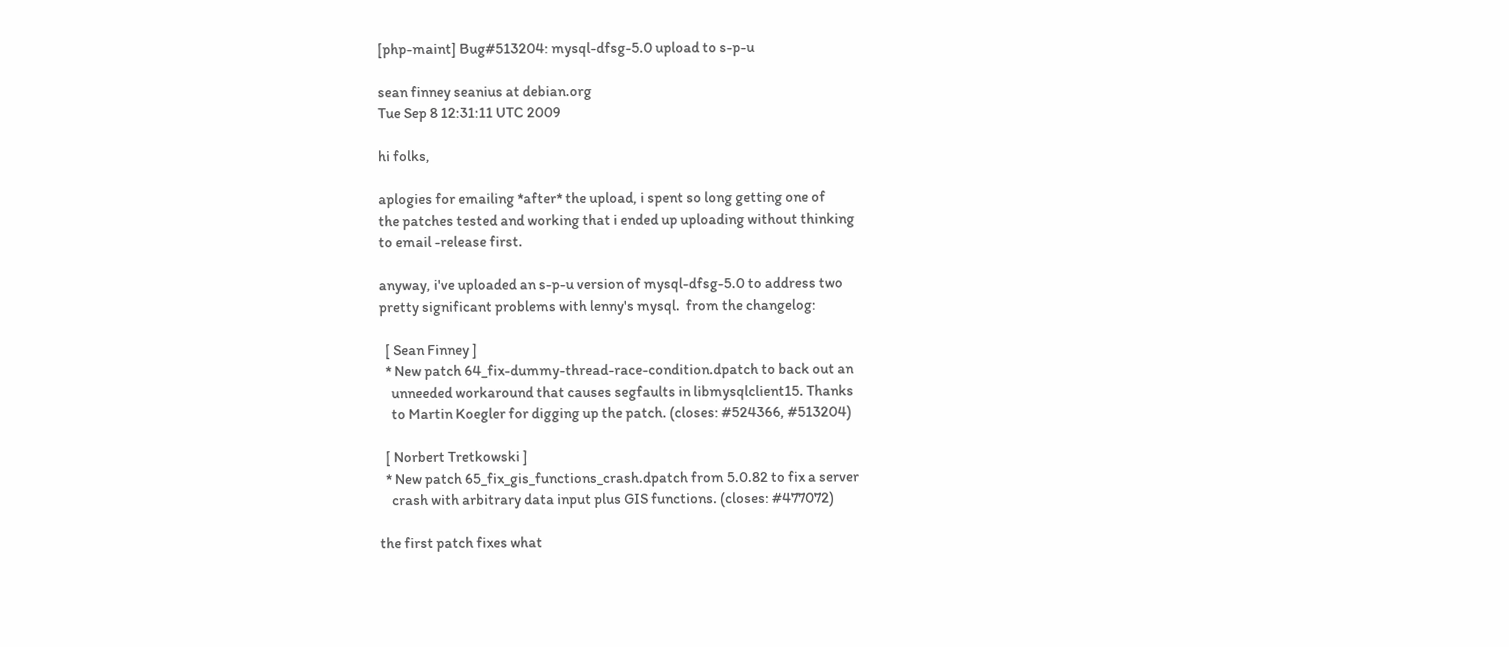[php-maint] Bug#513204: mysql-dfsg-5.0 upload to s-p-u

sean finney seanius at debian.org
Tue Sep 8 12:31:11 UTC 2009

hi folks,

aplogies for emailing *after* the upload, i spent so long getting one of
the patches tested and working that i ended up uploading without thinking
to email -release first.

anyway, i've uploaded an s-p-u version of mysql-dfsg-5.0 to address two
pretty significant problems with lenny's mysql.  from the changelog:

  [ Sean Finney ]
  * New patch 64_fix-dummy-thread-race-condition.dpatch to back out an
    unneeded workaround that causes segfaults in libmysqlclient15. Thanks
    to Martin Koegler for digging up the patch. (closes: #524366, #513204)

  [ Norbert Tretkowski ]
  * New patch 65_fix_gis_functions_crash.dpatch from 5.0.82 to fix a server
    crash with arbitrary data input plus GIS functions. (closes: #477072)

the first patch fixes what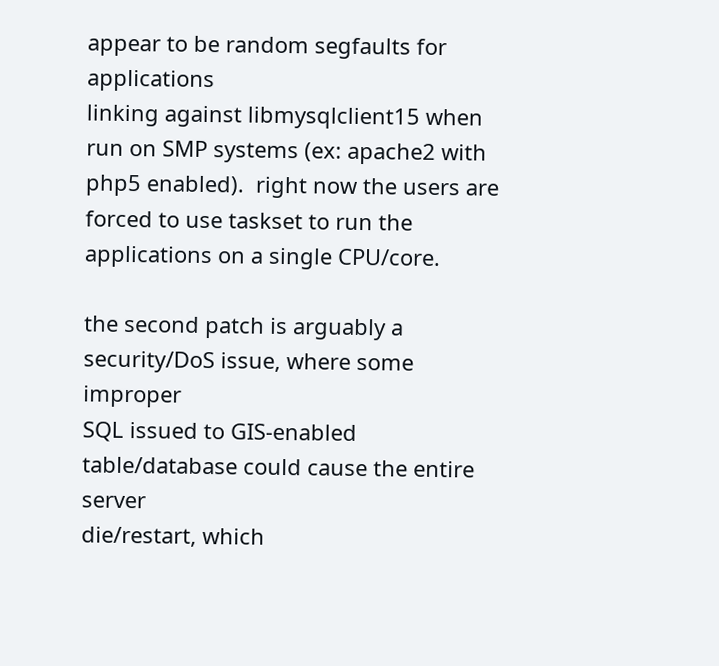appear to be random segfaults for applications
linking against libmysqlclient15 when run on SMP systems (ex: apache2 with
php5 enabled).  right now the users are forced to use taskset to run the
applications on a single CPU/core.

the second patch is arguably a security/DoS issue, where some improper
SQL issued to GIS-enabled table/database could cause the entire server
die/restart, which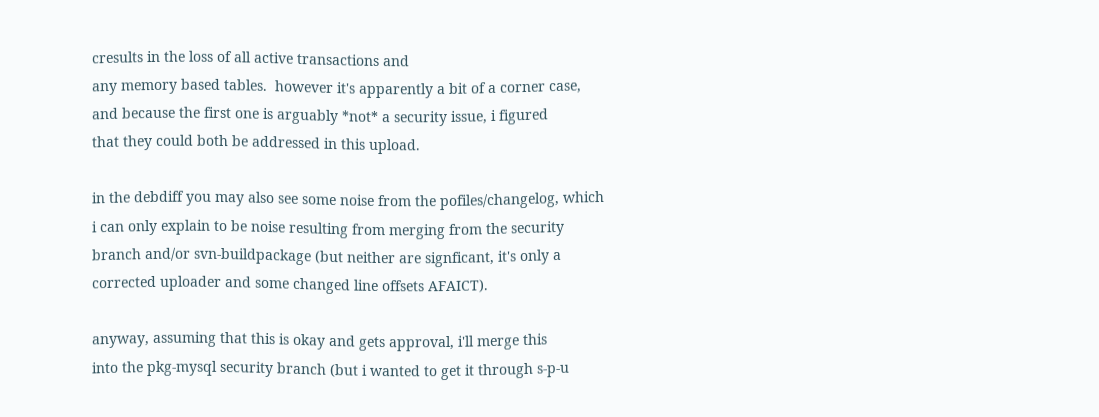cresults in the loss of all active transactions and
any memory based tables.  however it's apparently a bit of a corner case,
and because the first one is arguably *not* a security issue, i figured
that they could both be addressed in this upload.

in the debdiff you may also see some noise from the pofiles/changelog, which
i can only explain to be noise resulting from merging from the security
branch and/or svn-buildpackage (but neither are signficant, it's only a
corrected uploader and some changed line offsets AFAICT).

anyway, assuming that this is okay and gets approval, i'll merge this
into the pkg-mysql security branch (but i wanted to get it through s-p-u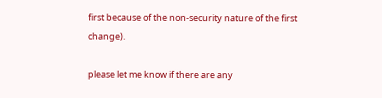first because of the non-security nature of the first change).

please let me know if there are any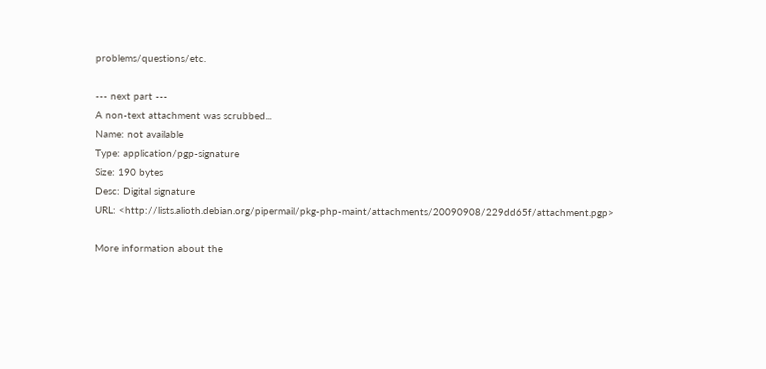problems/questions/etc.

--- next part ---
A non-text attachment was scrubbed...
Name: not available
Type: application/pgp-signature
Size: 190 bytes
Desc: Digital signature
URL: <http://lists.alioth.debian.org/pipermail/pkg-php-maint/attachments/20090908/229dd65f/attachment.pgp>

More information about the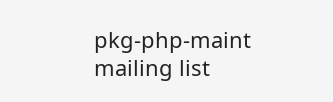pkg-php-maint mailing list